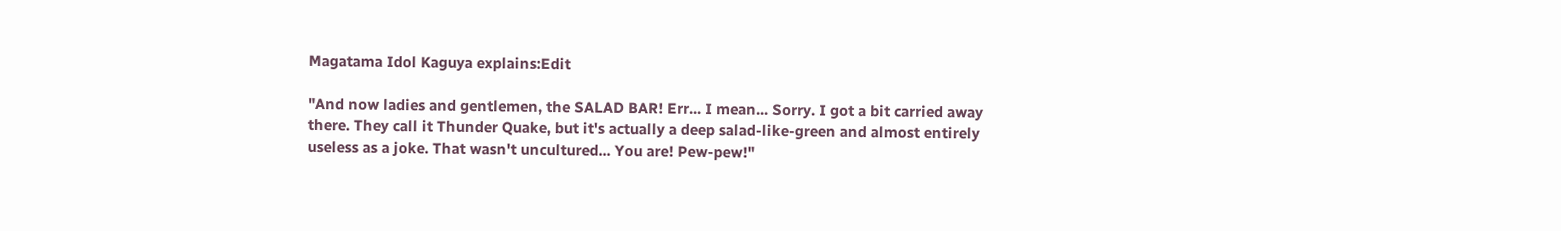Magatama Idol Kaguya explains:Edit

"And now ladies and gentlemen, the SALAD BAR! Err... I mean... Sorry. I got a bit carried away there. They call it Thunder Quake, but it's actually a deep salad-like-green and almost entirely useless as a joke. That wasn't uncultured... You are! Pew-pew!"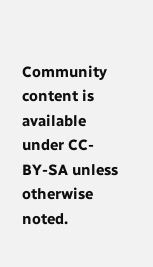Community content is available under CC-BY-SA unless otherwise noted.